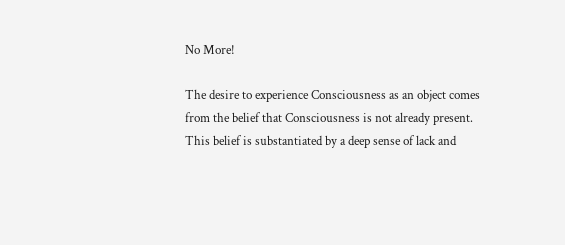No More!

The desire to experience Consciousness as an object comes from the belief that Consciousness is not already present. This belief is substantiated by a deep sense of lack and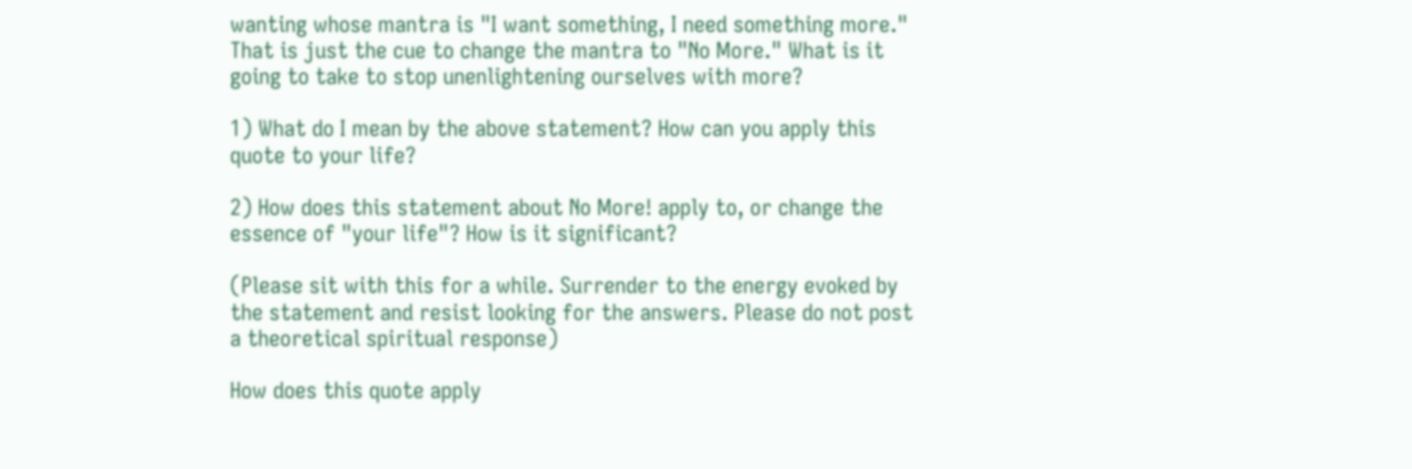wanting whose mantra is "I want something, I need something more." That is just the cue to change the mantra to "No More." What is it going to take to stop unenlightening ourselves with more?

1) What do I mean by the above statement? How can you apply this quote to your life?

2) How does this statement about No More! apply to, or change the essence of "your life"? How is it significant?

(Please sit with this for a while. Surrender to the energy evoked by the statement and resist looking for the answers. Please do not post a theoretical spiritual response)

How does this quote apply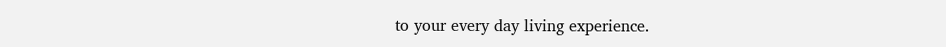to your every day living experience.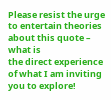Please resist the urge to entertain theories about this quote – what is
the direct experience of what I am inviting you to explore!